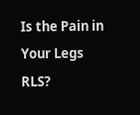Is the Pain in Your Legs RLS?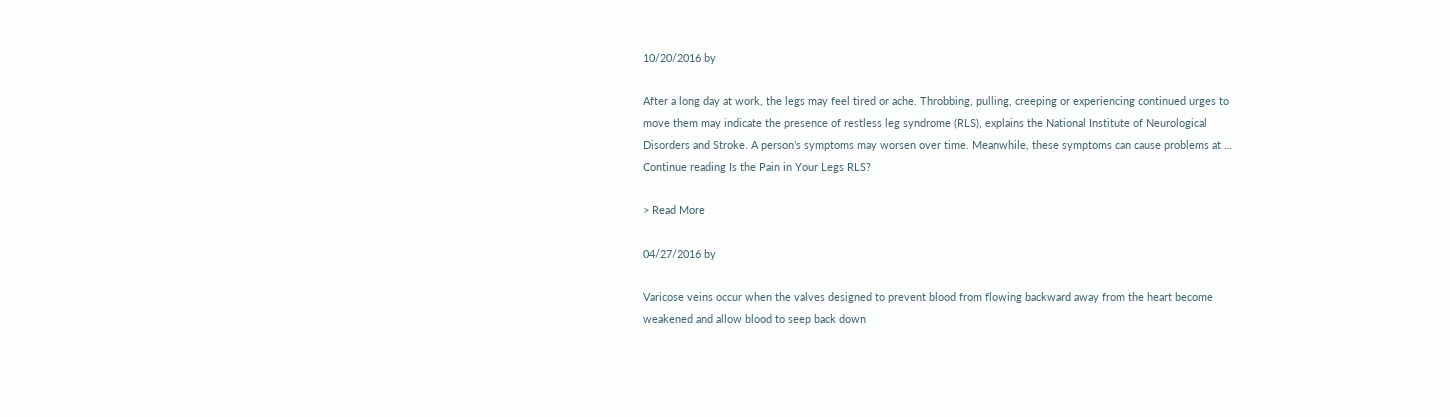10/20/2016 by

After a long day at work, the legs may feel tired or ache. Throbbing, pulling, creeping or experiencing continued urges to move them may indicate the presence of restless leg syndrome (RLS), explains the National Institute of Neurological Disorders and Stroke. A person’s symptoms may worsen over time. Meanwhile, these symptoms can cause problems at … Continue reading Is the Pain in Your Legs RLS?

> Read More

04/27/2016 by

Varicose veins occur when the valves designed to prevent blood from flowing backward away from the heart become weakened and allow blood to seep back down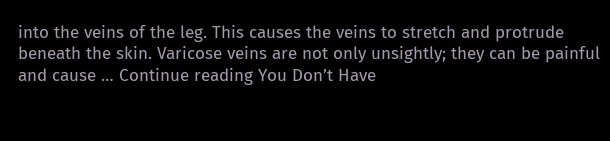into the veins of the leg. This causes the veins to stretch and protrude beneath the skin. Varicose veins are not only unsightly; they can be painful and cause … Continue reading You Don’t Have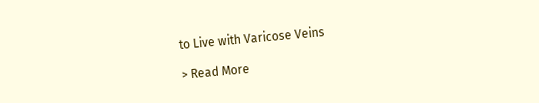to Live with Varicose Veins

> Read More